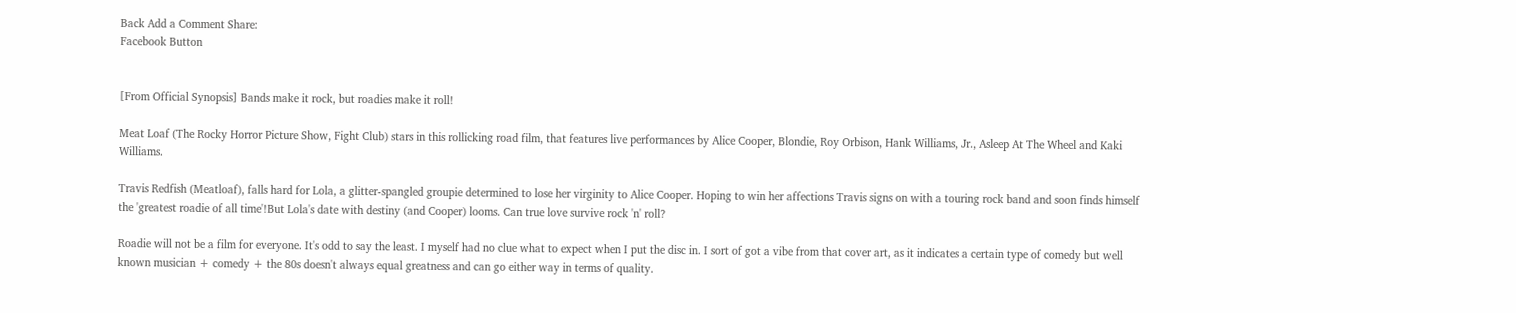Back Add a Comment Share:
Facebook Button


[From Official Synopsis] Bands make it rock, but roadies make it roll!

Meat Loaf (The Rocky Horror Picture Show, Fight Club) stars in this rollicking road film, that features live performances by Alice Cooper, Blondie, Roy Orbison, Hank Williams, Jr., Asleep At The Wheel and Kaki Williams.

Travis Redfish (Meatloaf), falls hard for Lola, a glitter-spangled groupie determined to lose her virginity to Alice Cooper. Hoping to win her affections Travis signs on with a touring rock band and soon finds himself the 'greatest roadie of all time'!But Lola's date with destiny (and Cooper) looms. Can true love survive rock 'n' roll?

Roadie will not be a film for everyone. It's odd to say the least. I myself had no clue what to expect when I put the disc in. I sort of got a vibe from that cover art, as it indicates a certain type of comedy but well known musician + comedy + the 80s doesn't always equal greatness and can go either way in terms of quality.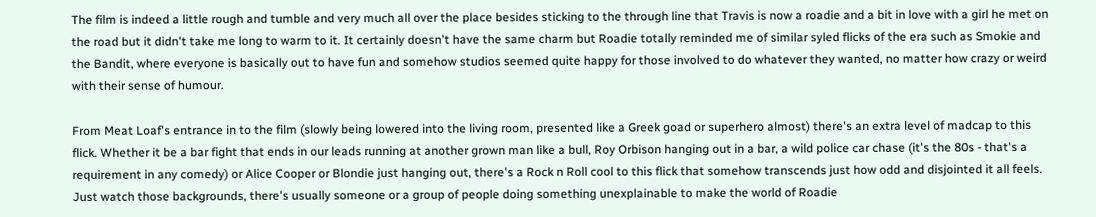The film is indeed a little rough and tumble and very much all over the place besides sticking to the through line that Travis is now a roadie and a bit in love with a girl he met on the road but it didn't take me long to warm to it. It certainly doesn't have the same charm but Roadie totally reminded me of similar syled flicks of the era such as Smokie and the Bandit, where everyone is basically out to have fun and somehow studios seemed quite happy for those involved to do whatever they wanted, no matter how crazy or weird with their sense of humour.

From Meat Loaf's entrance in to the film (slowly being lowered into the living room, presented like a Greek goad or superhero almost) there's an extra level of madcap to this flick. Whether it be a bar fight that ends in our leads running at another grown man like a bull, Roy Orbison hanging out in a bar, a wild police car chase (it's the 80s - that's a requirement in any comedy) or Alice Cooper or Blondie just hanging out, there's a Rock n Roll cool to this flick that somehow transcends just how odd and disjointed it all feels. Just watch those backgrounds, there's usually someone or a group of people doing something unexplainable to make the world of Roadie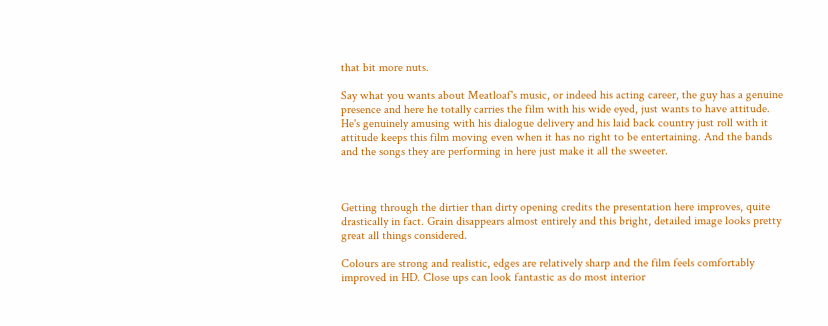that bit more nuts.

Say what you wants about Meatloaf's music, or indeed his acting career, the guy has a genuine presence and here he totally carries the film with his wide eyed, just wants to have attitude. He's genuinely amusing with his dialogue delivery and his laid back country just roll with it attitude keeps this film moving even when it has no right to be entertaining. And the bands and the songs they are performing in here just make it all the sweeter.



Getting through the dirtier than dirty opening credits the presentation here improves, quite drastically in fact. Grain disappears almost entirely and this bright, detailed image looks pretty great all things considered.

Colours are strong and realistic, edges are relatively sharp and the film feels comfortably improved in HD. Close ups can look fantastic as do most interior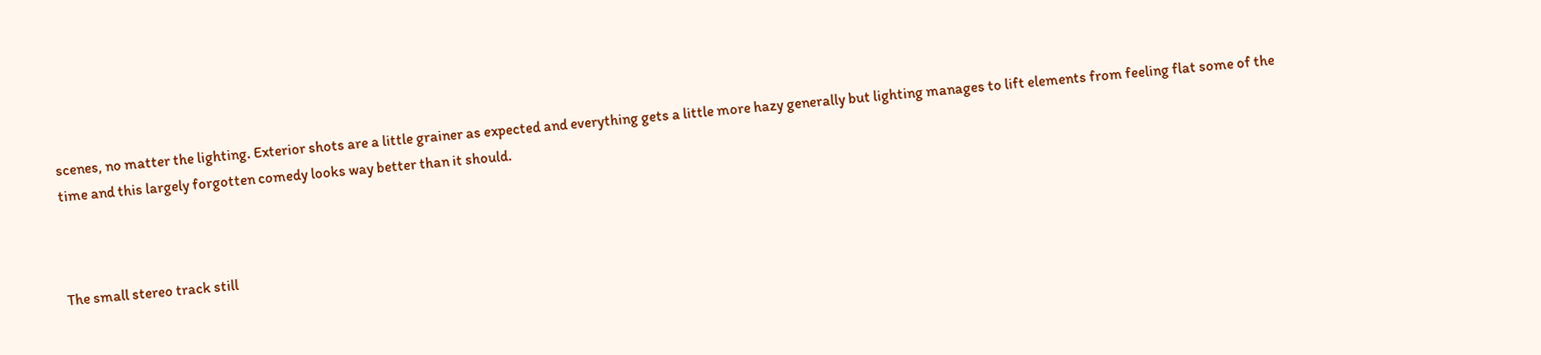scenes, no matter the lighting. Exterior shots are a little grainer as expected and everything gets a little more hazy generally but lighting manages to lift elements from feeling flat some of the time and this largely forgotten comedy looks way better than it should.



The small stereo track still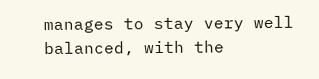manages to stay very well balanced, with the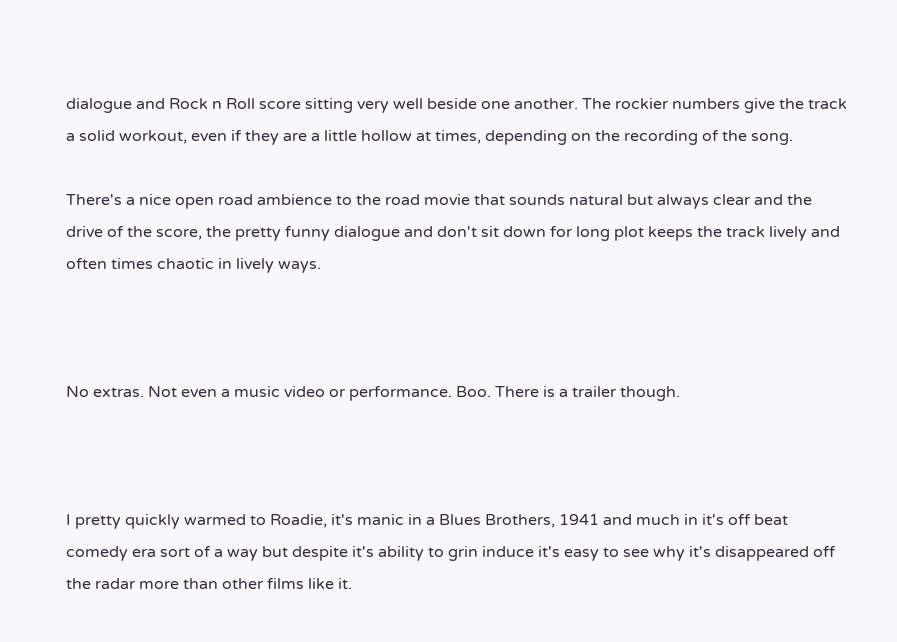dialogue and Rock n Roll score sitting very well beside one another. The rockier numbers give the track a solid workout, even if they are a little hollow at times, depending on the recording of the song.

There's a nice open road ambience to the road movie that sounds natural but always clear and the drive of the score, the pretty funny dialogue and don't sit down for long plot keeps the track lively and often times chaotic in lively ways.



No extras. Not even a music video or performance. Boo. There is a trailer though.



I pretty quickly warmed to Roadie, it's manic in a Blues Brothers, 1941 and much in it's off beat comedy era sort of a way but despite it's ability to grin induce it's easy to see why it's disappeared off the radar more than other films like it.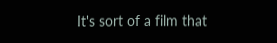It's sort of a film that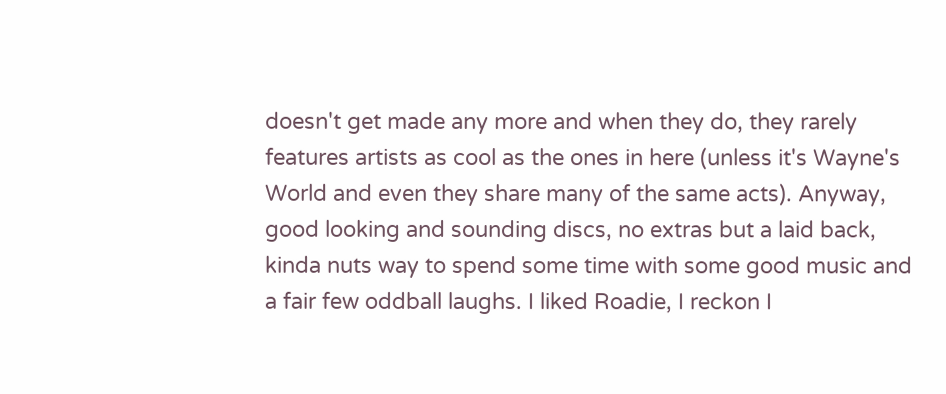doesn't get made any more and when they do, they rarely features artists as cool as the ones in here (unless it's Wayne's World and even they share many of the same acts). Anyway, good looking and sounding discs, no extras but a laid back, kinda nuts way to spend some time with some good music and a fair few oddball laughs. I liked Roadie, I reckon I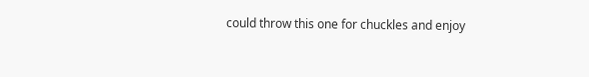could throw this one for chuckles and enjoy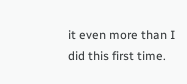it even more than I did this first time.